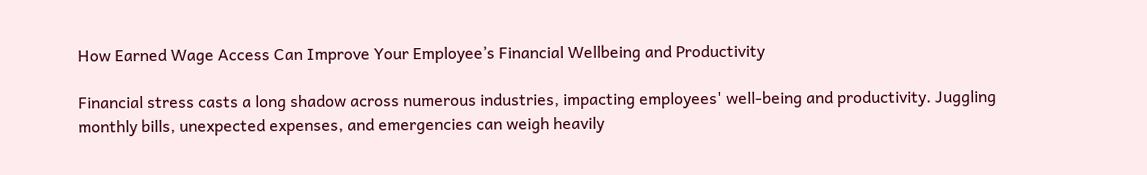How Earned Wage Access Can Improve Your Employee’s Financial Wellbeing and Productivity

Financial stress casts a long shadow across numerous industries, impacting employees' well-being and productivity. Juggling monthly bills, unexpected expenses, and emergencies can weigh heavily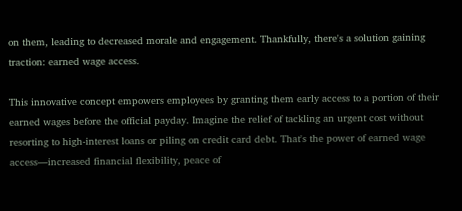on them, leading to decreased morale and engagement. Thankfully, there's a solution gaining traction: earned wage access.

This innovative concept empowers employees by granting them early access to a portion of their earned wages before the official payday. Imagine the relief of tackling an urgent cost without resorting to high-interest loans or piling on credit card debt. That's the power of earned wage access—increased financial flexibility, peace of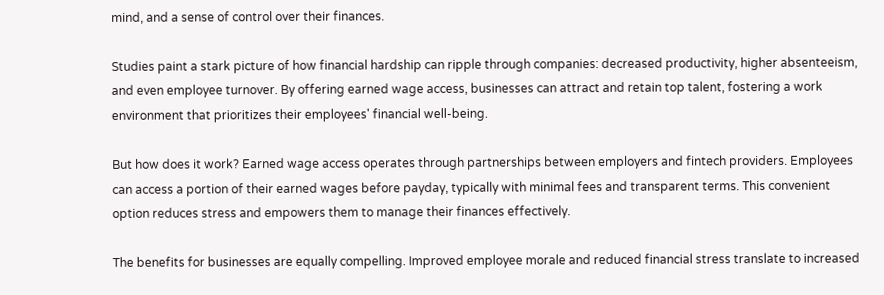mind, and a sense of control over their finances.

Studies paint a stark picture of how financial hardship can ripple through companies: decreased productivity, higher absenteeism, and even employee turnover. By offering earned wage access, businesses can attract and retain top talent, fostering a work environment that prioritizes their employees' financial well-being.

But how does it work? Earned wage access operates through partnerships between employers and fintech providers. Employees can access a portion of their earned wages before payday, typically with minimal fees and transparent terms. This convenient option reduces stress and empowers them to manage their finances effectively.

The benefits for businesses are equally compelling. Improved employee morale and reduced financial stress translate to increased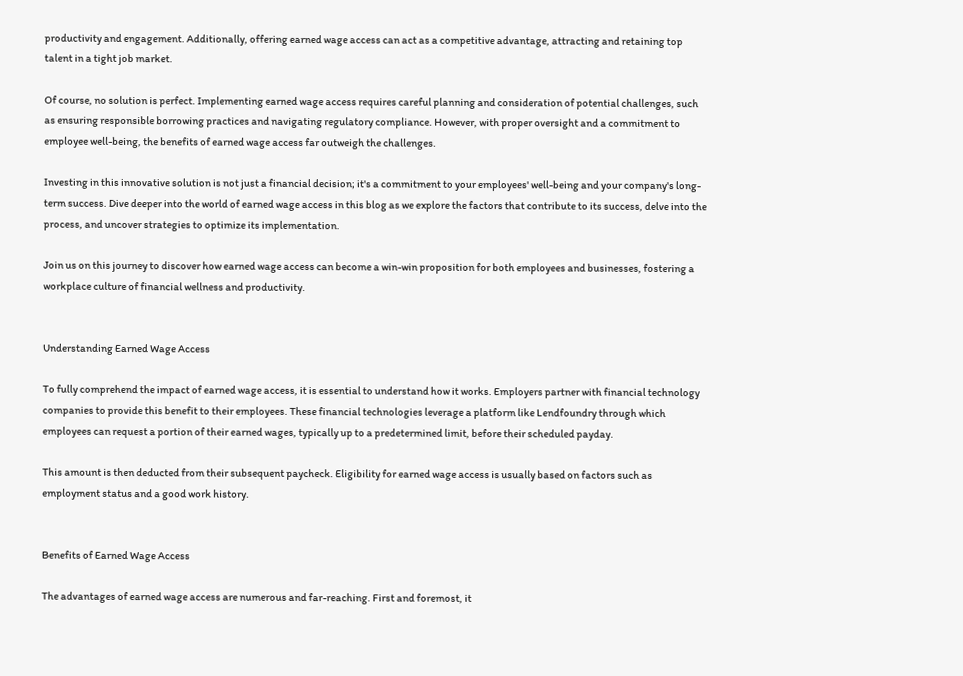productivity and engagement. Additionally, offering earned wage access can act as a competitive advantage, attracting and retaining top talent in a tight job market.

Of course, no solution is perfect. Implementing earned wage access requires careful planning and consideration of potential challenges, such as ensuring responsible borrowing practices and navigating regulatory compliance. However, with proper oversight and a commitment to employee well-being, the benefits of earned wage access far outweigh the challenges.

Investing in this innovative solution is not just a financial decision; it's a commitment to your employees' well-being and your company's long-term success. Dive deeper into the world of earned wage access in this blog as we explore the factors that contribute to its success, delve into the process, and uncover strategies to optimize its implementation.

Join us on this journey to discover how earned wage access can become a win-win proposition for both employees and businesses, fostering a workplace culture of financial wellness and productivity.


Understanding Earned Wage Access

To fully comprehend the impact of earned wage access, it is essential to understand how it works. Employers partner with financial technology companies to provide this benefit to their employees. These financial technologies leverage a platform like Lendfoundry through which employees can request a portion of their earned wages, typically up to a predetermined limit, before their scheduled payday.

This amount is then deducted from their subsequent paycheck. Eligibility for earned wage access is usually based on factors such as employment status and a good work history.


Benefits of Earned Wage Access

The advantages of earned wage access are numerous and far-reaching. First and foremost, it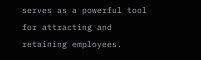serves as a powerful tool for attracting and retaining employees.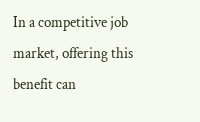In a competitive job market, offering this benefit can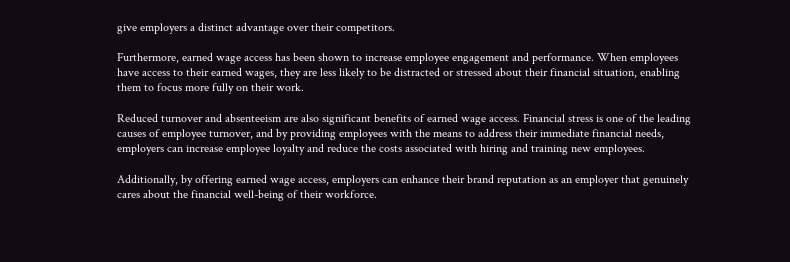give employers a distinct advantage over their competitors.

Furthermore, earned wage access has been shown to increase employee engagement and performance. When employees have access to their earned wages, they are less likely to be distracted or stressed about their financial situation, enabling them to focus more fully on their work.

Reduced turnover and absenteeism are also significant benefits of earned wage access. Financial stress is one of the leading causes of employee turnover, and by providing employees with the means to address their immediate financial needs, employers can increase employee loyalty and reduce the costs associated with hiring and training new employees.

Additionally, by offering earned wage access, employers can enhance their brand reputation as an employer that genuinely cares about the financial well-being of their workforce.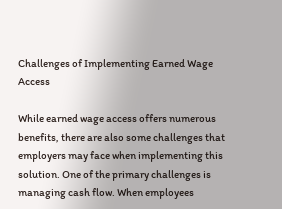Challenges of Implementing Earned Wage Access

While earned wage access offers numerous benefits, there are also some challenges that employers may face when implementing this solution. One of the primary challenges is managing cash flow. When employees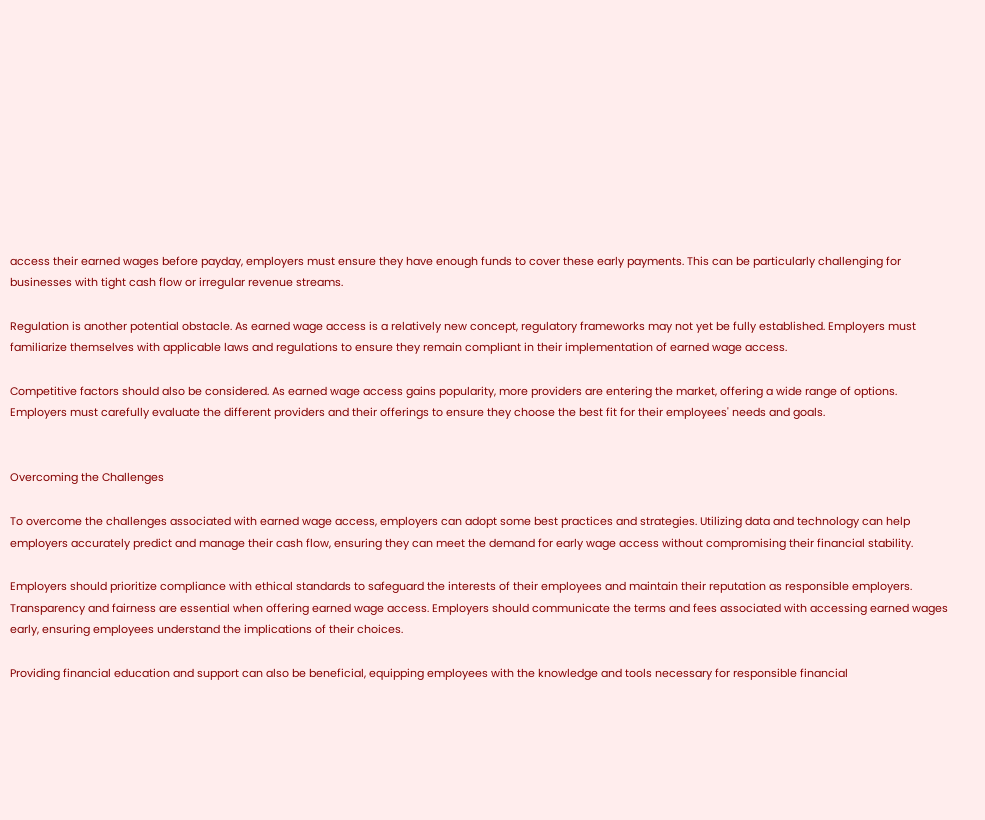access their earned wages before payday, employers must ensure they have enough funds to cover these early payments. This can be particularly challenging for businesses with tight cash flow or irregular revenue streams.

Regulation is another potential obstacle. As earned wage access is a relatively new concept, regulatory frameworks may not yet be fully established. Employers must familiarize themselves with applicable laws and regulations to ensure they remain compliant in their implementation of earned wage access.

Competitive factors should also be considered. As earned wage access gains popularity, more providers are entering the market, offering a wide range of options. Employers must carefully evaluate the different providers and their offerings to ensure they choose the best fit for their employees' needs and goals.


Overcoming the Challenges

To overcome the challenges associated with earned wage access, employers can adopt some best practices and strategies. Utilizing data and technology can help employers accurately predict and manage their cash flow, ensuring they can meet the demand for early wage access without compromising their financial stability.

Employers should prioritize compliance with ethical standards to safeguard the interests of their employees and maintain their reputation as responsible employers. Transparency and fairness are essential when offering earned wage access. Employers should communicate the terms and fees associated with accessing earned wages early, ensuring employees understand the implications of their choices.

Providing financial education and support can also be beneficial, equipping employees with the knowledge and tools necessary for responsible financial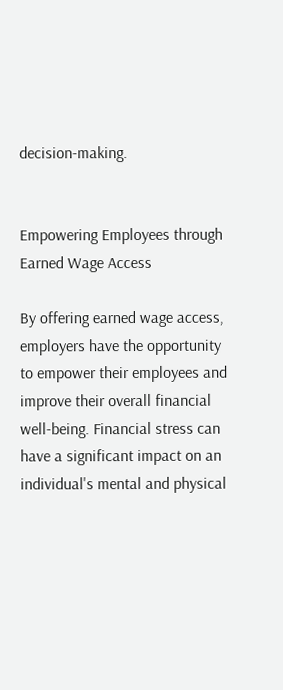decision-making.


Empowering Employees through Earned Wage Access

By offering earned wage access, employers have the opportunity to empower their employees and improve their overall financial well-being. Financial stress can have a significant impact on an individual's mental and physical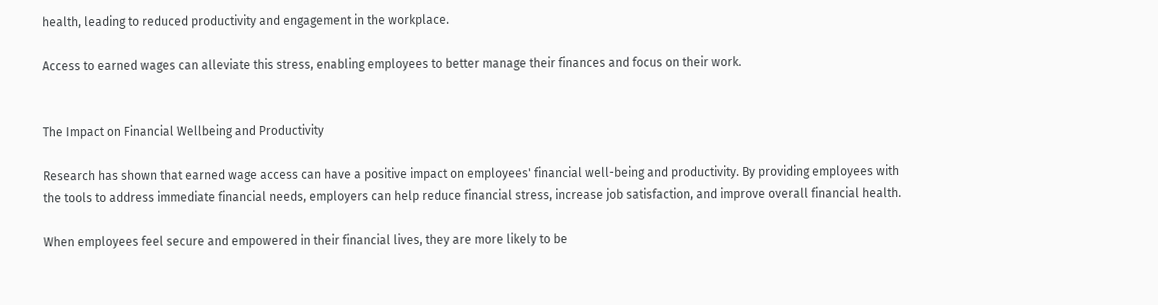health, leading to reduced productivity and engagement in the workplace.

Access to earned wages can alleviate this stress, enabling employees to better manage their finances and focus on their work.


The Impact on Financial Wellbeing and Productivity

Research has shown that earned wage access can have a positive impact on employees' financial well-being and productivity. By providing employees with the tools to address immediate financial needs, employers can help reduce financial stress, increase job satisfaction, and improve overall financial health.

When employees feel secure and empowered in their financial lives, they are more likely to be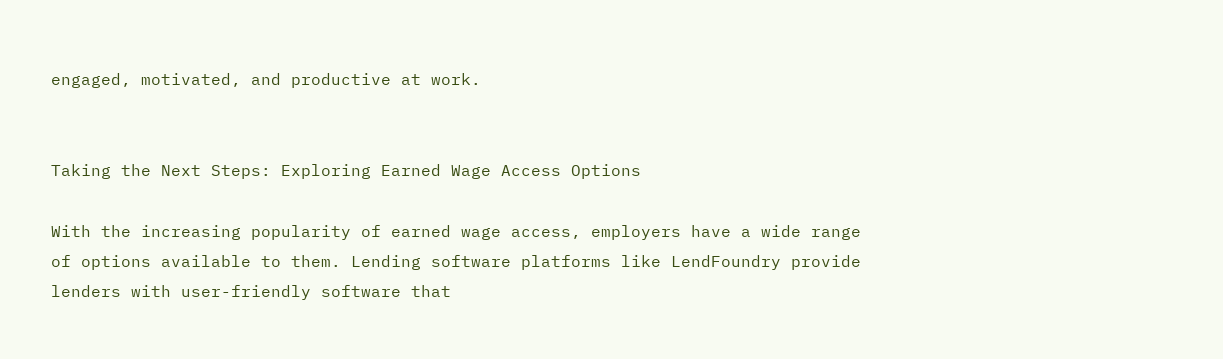engaged, motivated, and productive at work.


Taking the Next Steps: Exploring Earned Wage Access Options

With the increasing popularity of earned wage access, employers have a wide range of options available to them. Lending software platforms like LendFoundry provide lenders with user-friendly software that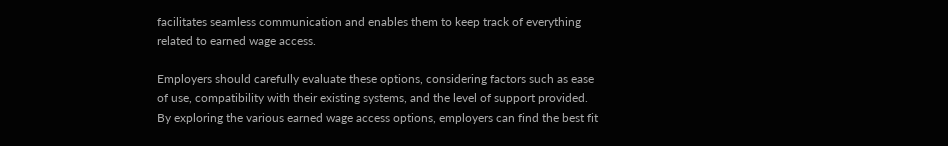facilitates seamless communication and enables them to keep track of everything related to earned wage access.

Employers should carefully evaluate these options, considering factors such as ease of use, compatibility with their existing systems, and the level of support provided. By exploring the various earned wage access options, employers can find the best fit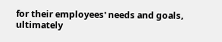for their employees' needs and goals, ultimately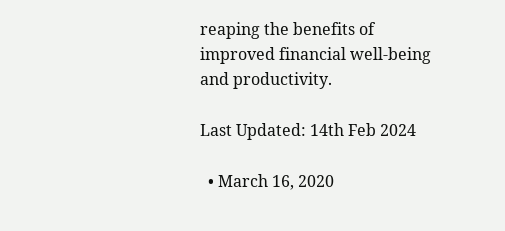reaping the benefits of improved financial well-being and productivity.

Last Updated: 14th Feb 2024

  • March 16, 2020